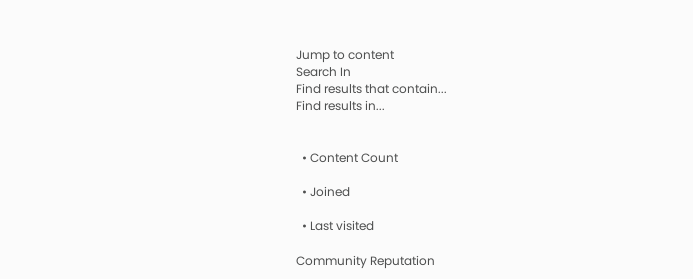Jump to content
Search In
Find results that contain...
Find results in...


  • Content Count

  • Joined

  • Last visited

Community Reputation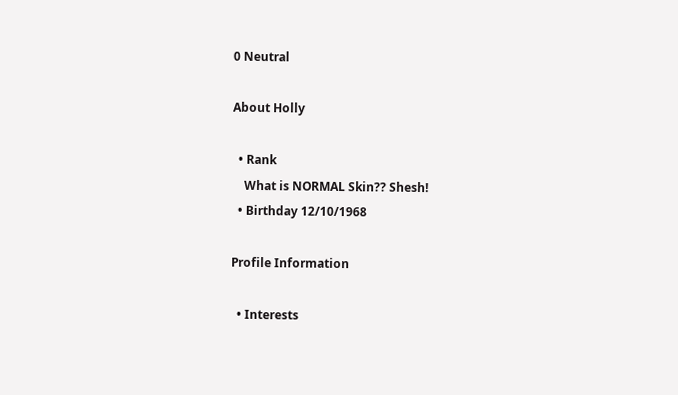0 Neutral

About Holly

  • Rank
    What is NORMAL Skin?? Shesh!
  • Birthday 12/10/1968

Profile Information

  • Interests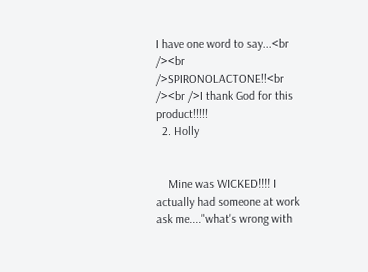I have one word to say...<br /><br />SPIRONOLACTONE!!<br /><br />I thank God for this product!!!!!
  2. Holly


    Mine was WICKED!!!! I actually had someone at work ask me...."what's wrong with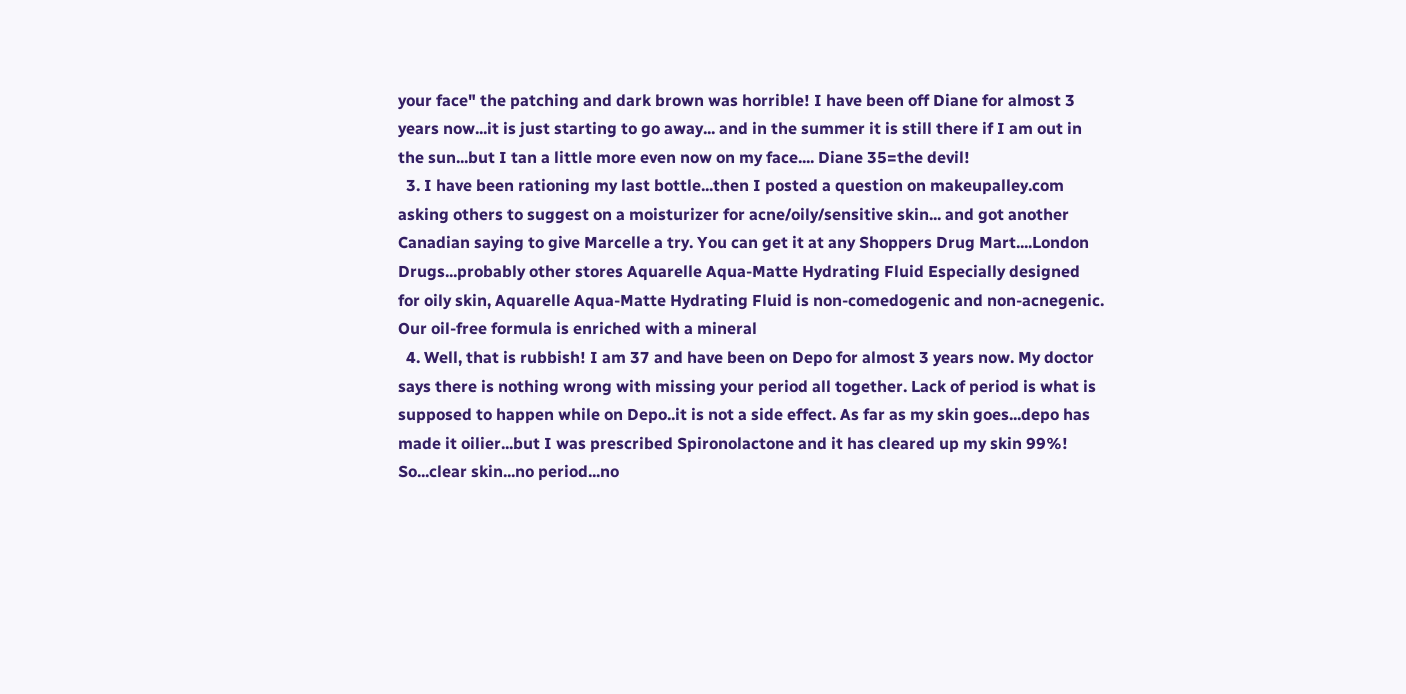your face" the patching and dark brown was horrible! I have been off Diane for almost 3 years now...it is just starting to go away... and in the summer it is still there if I am out in the sun...but I tan a little more even now on my face.... Diane 35=the devil!
  3. I have been rationing my last bottle...then I posted a question on makeupalley.com asking others to suggest on a moisturizer for acne/oily/sensitive skin... and got another Canadian saying to give Marcelle a try. You can get it at any Shoppers Drug Mart....London Drugs...probably other stores Aquarelle Aqua-Matte Hydrating Fluid Especially designed for oily skin, Aquarelle Aqua-Matte Hydrating Fluid is non-comedogenic and non-acnegenic. Our oil-free formula is enriched with a mineral
  4. Well, that is rubbish! I am 37 and have been on Depo for almost 3 years now. My doctor says there is nothing wrong with missing your period all together. Lack of period is what is supposed to happen while on Depo..it is not a side effect. As far as my skin goes...depo has made it oilier...but I was prescribed Spironolactone and it has cleared up my skin 99%! So...clear skin...no period...no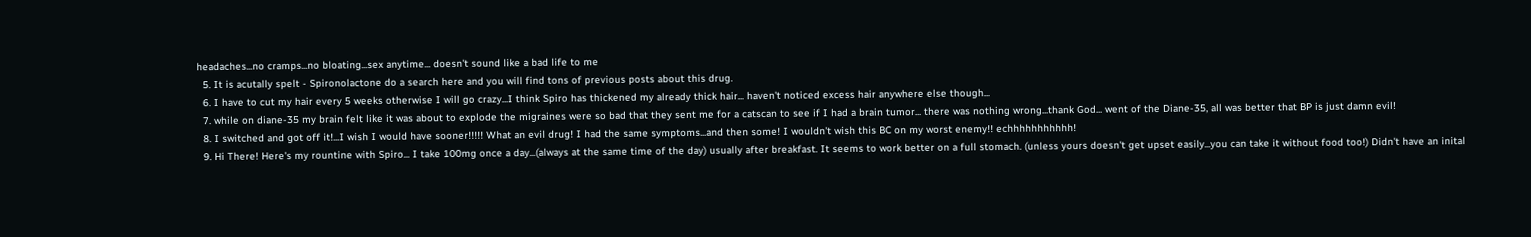headaches...no cramps...no bloating...sex anytime... doesn't sound like a bad life to me
  5. It is acutally spelt - Spironolactone do a search here and you will find tons of previous posts about this drug.
  6. I have to cut my hair every 5 weeks otherwise I will go crazy...I think Spiro has thickened my already thick hair... haven't noticed excess hair anywhere else though...
  7. while on diane-35 my brain felt like it was about to explode the migraines were so bad that they sent me for a catscan to see if I had a brain tumor... there was nothing wrong...thank God... went of the Diane-35, all was better that BP is just damn evil!
  8. I switched and got off it!...I wish I would have sooner!!!!! What an evil drug! I had the same symptoms...and then some! I wouldn't wish this BC on my worst enemy!! echhhhhhhhhhh!
  9. Hi There! Here's my rountine with Spiro... I take 100mg once a day...(always at the same time of the day) usually after breakfast. It seems to work better on a full stomach. (unless yours doesn't get upset easily...you can take it without food too!) Didn't have an inital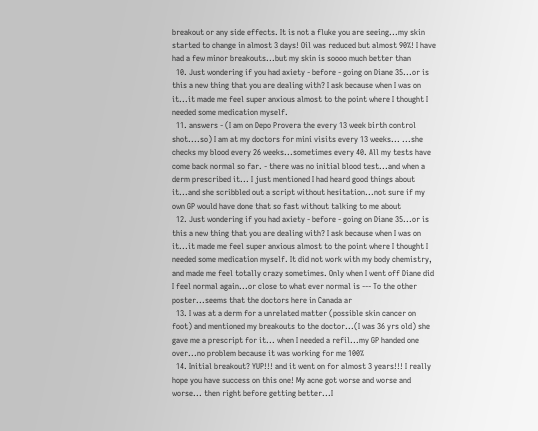breakout or any side effects. It is not a fluke you are seeing...my skin started to change in almost 3 days! Oil was reduced but almost 90%! I have had a few minor breakouts...but my skin is soooo much better than
  10. Just wondering if you had axiety - before - going on Diane 35...or is this a new thing that you are dealing with? I ask because when I was on it...it made me feel super anxious almost to the point where I thought I needed some medication myself.
  11. answers - (I am on Depo Provera the every 13 week birth control shot....so) I am at my doctors for mini visits every 13 weeks... ...she checks my blood every 26 weeks...sometimes every 40. All my tests have come back normal so far. - there was no initial blood test...and when a derm prescribed it... I just mentioned I had heard good things about it...and she scribbled out a script without hesitation...not sure if my own GP would have done that so fast without talking to me about
  12. Just wondering if you had axiety - before - going on Diane 35...or is this a new thing that you are dealing with? I ask because when I was on it...it made me feel super anxious almost to the point where I thought I needed some medication myself. It did not work with my body chemistry, and made me feel totally crazy sometimes. Only when I went off Diane did I feel normal again...or close to what ever normal is --- To the other poster...seems that the doctors here in Canada ar
  13. I was at a derm for a unrelated matter (possible skin cancer on foot) and mentioned my breakouts to the doctor...(I was 36 yrs old) she gave me a prescript for it... when I needed a refil...my GP handed one over...no problem because it was working for me 100%
  14. Initial breakout? YUP!!! and it went on for almost 3 years!!! I really hope you have success on this one! My acne got worse and worse and worse... then right before getting better...I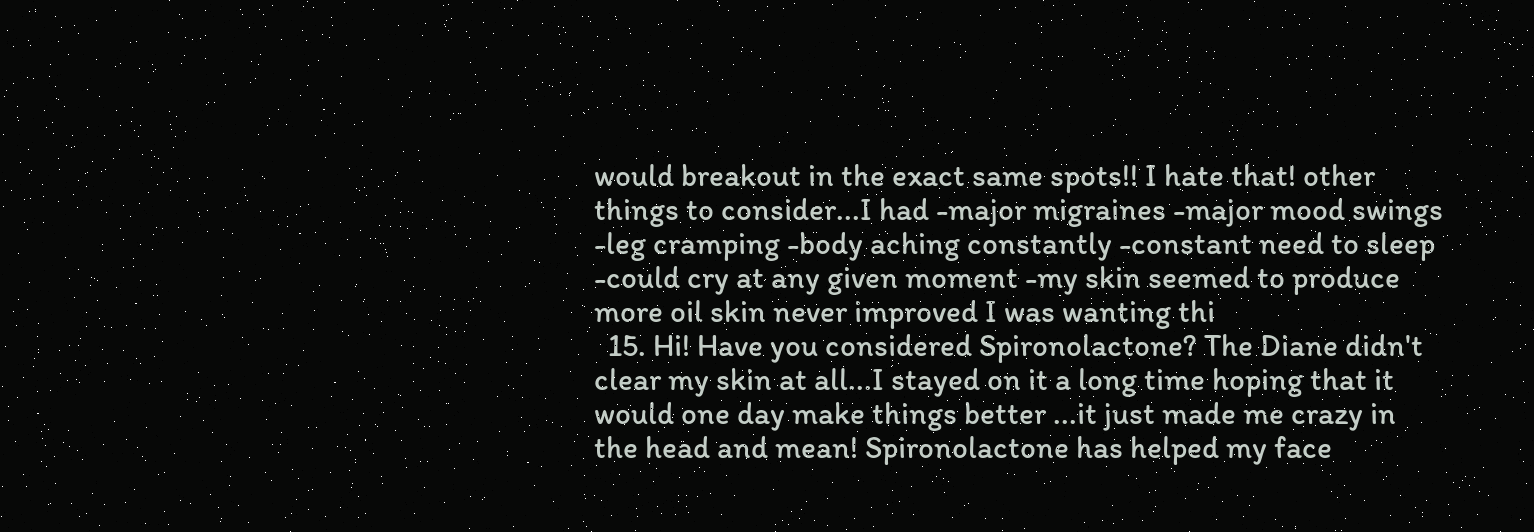would breakout in the exact same spots!! I hate that! other things to consider...I had -major migraines -major mood swings -leg cramping -body aching constantly -constant need to sleep -could cry at any given moment -my skin seemed to produce more oil skin never improved I was wanting thi
  15. Hi! Have you considered Spironolactone? The Diane didn't clear my skin at all...I stayed on it a long time hoping that it would one day make things better ...it just made me crazy in the head and mean! Spironolactone has helped my face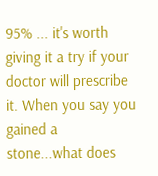95% ... it's worth giving it a try if your doctor will prescribe it. When you say you gained a stone...what does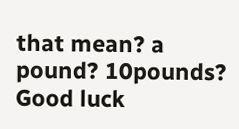that mean? a pound? 10pounds? Good luck